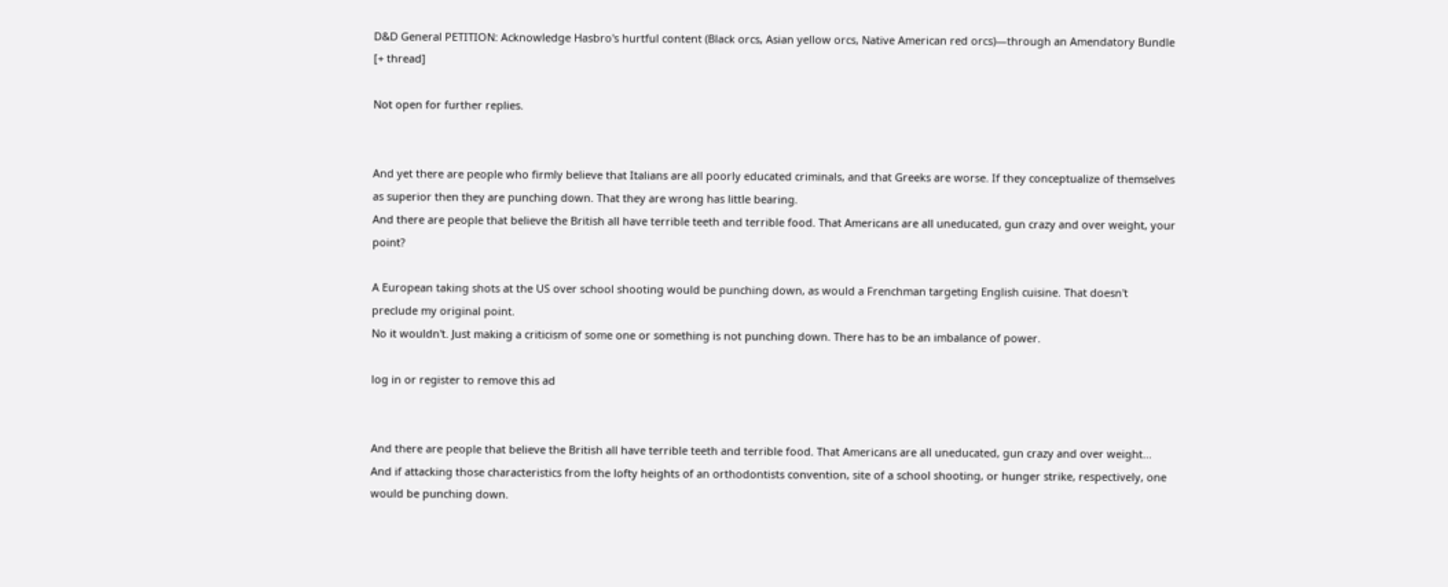D&D General PETITION: Acknowledge Hasbro's hurtful content (Black orcs, Asian yellow orcs, Native American red orcs)—through an Amendatory Bundle [+ thread]

Not open for further replies.


And yet there are people who firmly believe that Italians are all poorly educated criminals, and that Greeks are worse. If they conceptualize of themselves as superior then they are punching down. That they are wrong has little bearing.
And there are people that believe the British all have terrible teeth and terrible food. That Americans are all uneducated, gun crazy and over weight, your point?

A European taking shots at the US over school shooting would be punching down, as would a Frenchman targeting English cuisine. That doesn't preclude my original point.
No it wouldn't. Just making a criticism of some one or something is not punching down. There has to be an imbalance of power.

log in or register to remove this ad


And there are people that believe the British all have terrible teeth and terrible food. That Americans are all uneducated, gun crazy and over weight...
And if attacking those characteristics from the lofty heights of an orthodontists convention, site of a school shooting, or hunger strike, respectively, one would be punching down.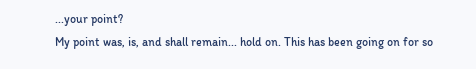...your point?
My point was, is, and shall remain... hold on. This has been going on for so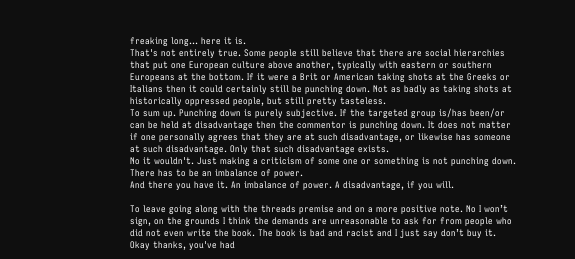freaking long... here it is.
That's not entirely true. Some people still believe that there are social hierarchies that put one European culture above another, typically with eastern or southern Europeans at the bottom. If it were a Brit or American taking shots at the Greeks or Italians then it could certainly still be punching down. Not as badly as taking shots at historically oppressed people, but still pretty tasteless.
To sum up. Punching down is purely subjective. If the targeted group is/has been/or can be held at disadvantage then the commentor is punching down. It does not matter if one personally agrees that they are at such disadvantage, or likewise has someone at such disadvantage. Only that such disadvantage exists.
No it wouldn't. Just making a criticism of some one or something is not punching down. There has to be an imbalance of power.
And there you have it. An imbalance of power. A disadvantage, if you will.

To leave going along with the threads premise and on a more positive note. No I won’t sign, on the grounds I think the demands are unreasonable to ask for from people who did not even write the book. The book is bad and racist and I just say don’t buy it.
Okay thanks, you've had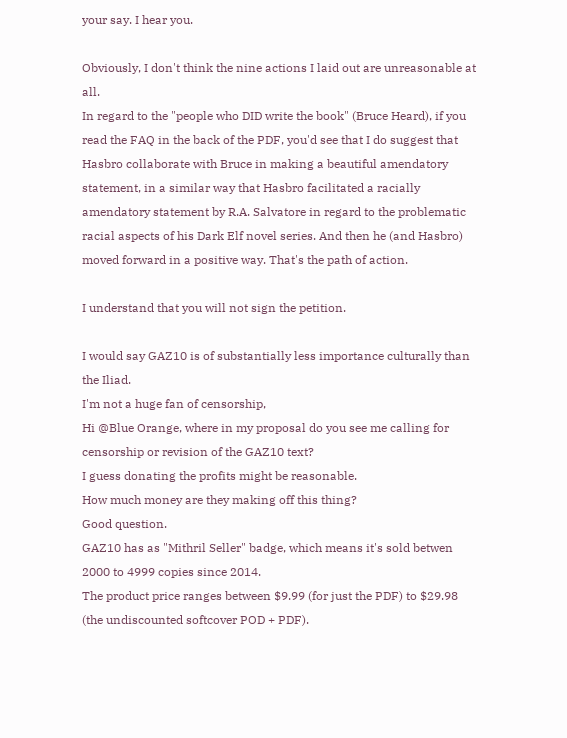your say. I hear you.

Obviously, I don't think the nine actions I laid out are unreasonable at all.
In regard to the "people who DID write the book" (Bruce Heard), if you read the FAQ in the back of the PDF, you'd see that I do suggest that Hasbro collaborate with Bruce in making a beautiful amendatory statement, in a similar way that Hasbro facilitated a racially amendatory statement by R.A. Salvatore in regard to the problematic racial aspects of his Dark Elf novel series. And then he (and Hasbro) moved forward in a positive way. That's the path of action.

I understand that you will not sign the petition.

I would say GAZ10 is of substantially less importance culturally than the Iliad.
I'm not a huge fan of censorship,
Hi @Blue Orange, where in my proposal do you see me calling for censorship or revision of the GAZ10 text?
I guess donating the profits might be reasonable.
How much money are they making off this thing?
Good question.
GAZ10 has as "Mithril Seller" badge, which means it's sold betwen 2000 to 4999 copies since 2014.
The product price ranges between $9.99 (for just the PDF) to $29.98 (the undiscounted softcover POD + PDF).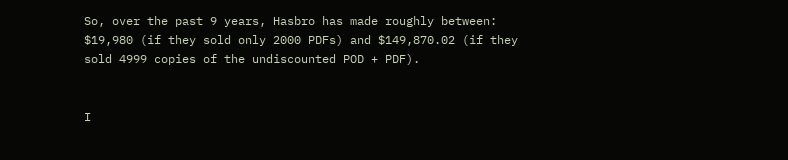So, over the past 9 years, Hasbro has made roughly between:
$19,980 (if they sold only 2000 PDFs) and $149,870.02 (if they sold 4999 copies of the undiscounted POD + PDF).


I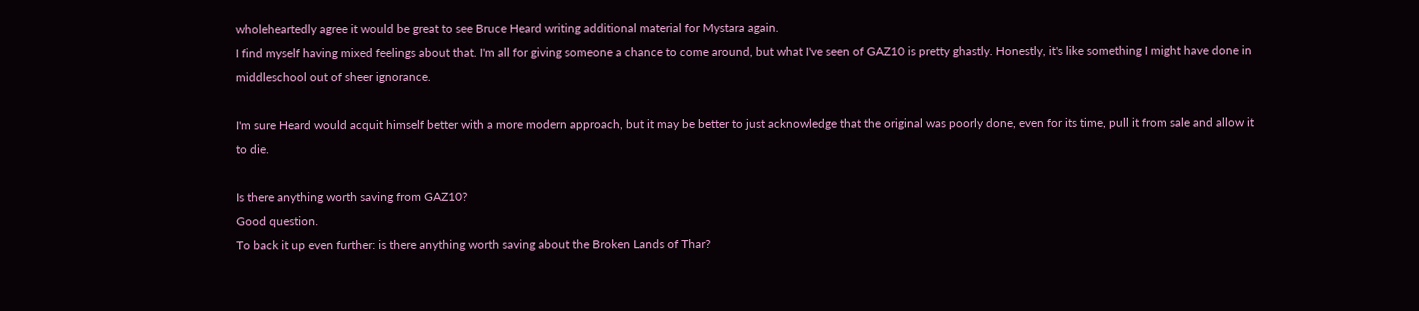wholeheartedly agree it would be great to see Bruce Heard writing additional material for Mystara again.
I find myself having mixed feelings about that. I'm all for giving someone a chance to come around, but what I've seen of GAZ10 is pretty ghastly. Honestly, it's like something I might have done in middleschool out of sheer ignorance.

I'm sure Heard would acquit himself better with a more modern approach, but it may be better to just acknowledge that the original was poorly done, even for its time, pull it from sale and allow it to die.

Is there anything worth saving from GAZ10?
Good question.
To back it up even further: is there anything worth saving about the Broken Lands of Thar?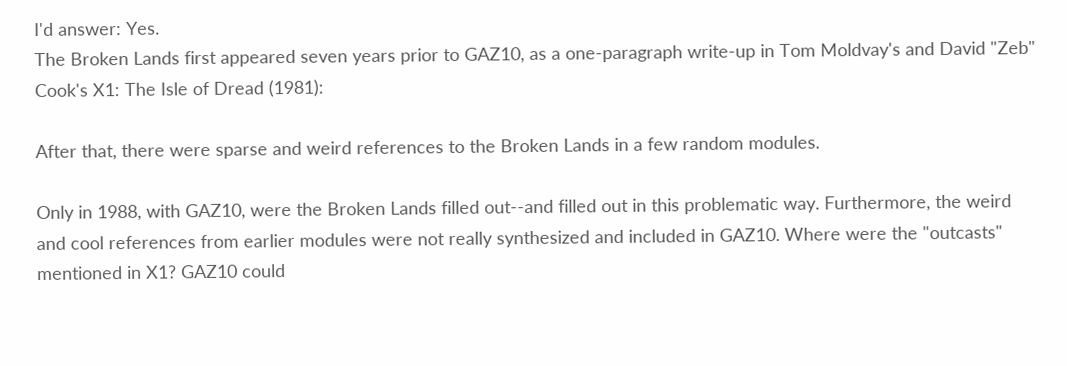I'd answer: Yes.
The Broken Lands first appeared seven years prior to GAZ10, as a one-paragraph write-up in Tom Moldvay's and David "Zeb" Cook's X1: The Isle of Dread (1981):

After that, there were sparse and weird references to the Broken Lands in a few random modules.

Only in 1988, with GAZ10, were the Broken Lands filled out--and filled out in this problematic way. Furthermore, the weird and cool references from earlier modules were not really synthesized and included in GAZ10. Where were the "outcasts" mentioned in X1? GAZ10 could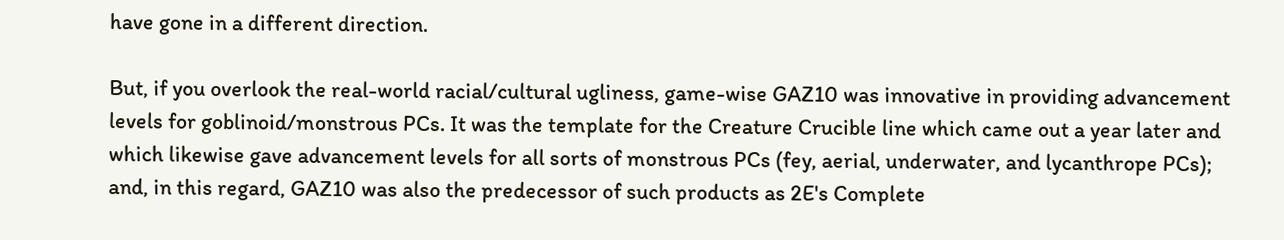have gone in a different direction.

But, if you overlook the real-world racial/cultural ugliness, game-wise GAZ10 was innovative in providing advancement levels for goblinoid/monstrous PCs. It was the template for the Creature Crucible line which came out a year later and which likewise gave advancement levels for all sorts of monstrous PCs (fey, aerial, underwater, and lycanthrope PCs); and, in this regard, GAZ10 was also the predecessor of such products as 2E's Complete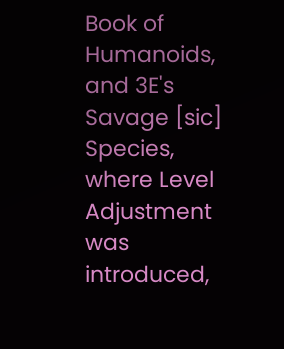Book of Humanoids, and 3E's Savage [sic] Species, where Level Adjustment was introduced,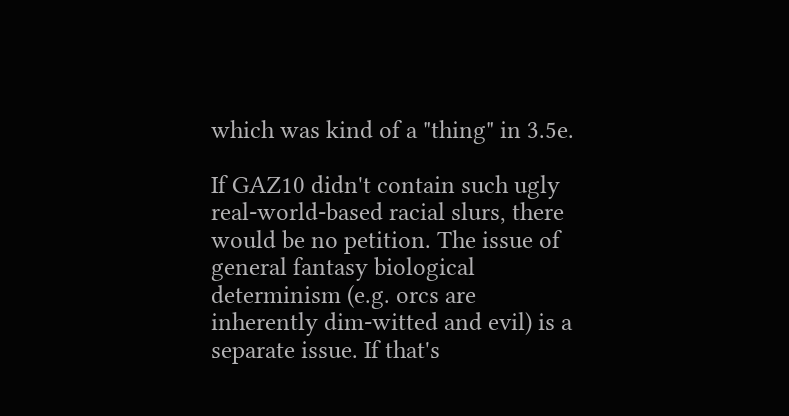which was kind of a "thing" in 3.5e.

If GAZ10 didn't contain such ugly real-world-based racial slurs, there would be no petition. The issue of general fantasy biological determinism (e.g. orcs are inherently dim-witted and evil) is a separate issue. If that's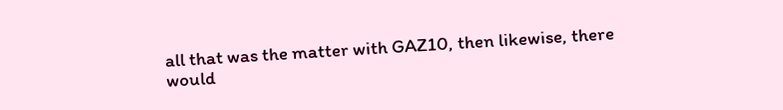all that was the matter with GAZ10, then likewise, there would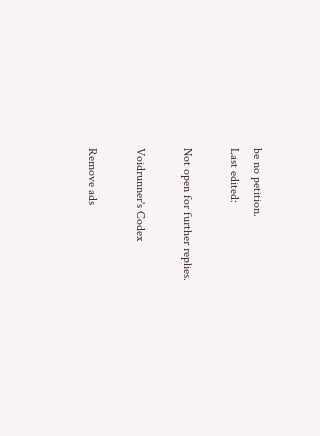be no petition.
Last edited:

Not open for further replies.

Voidrunner's Codex

Remove ads